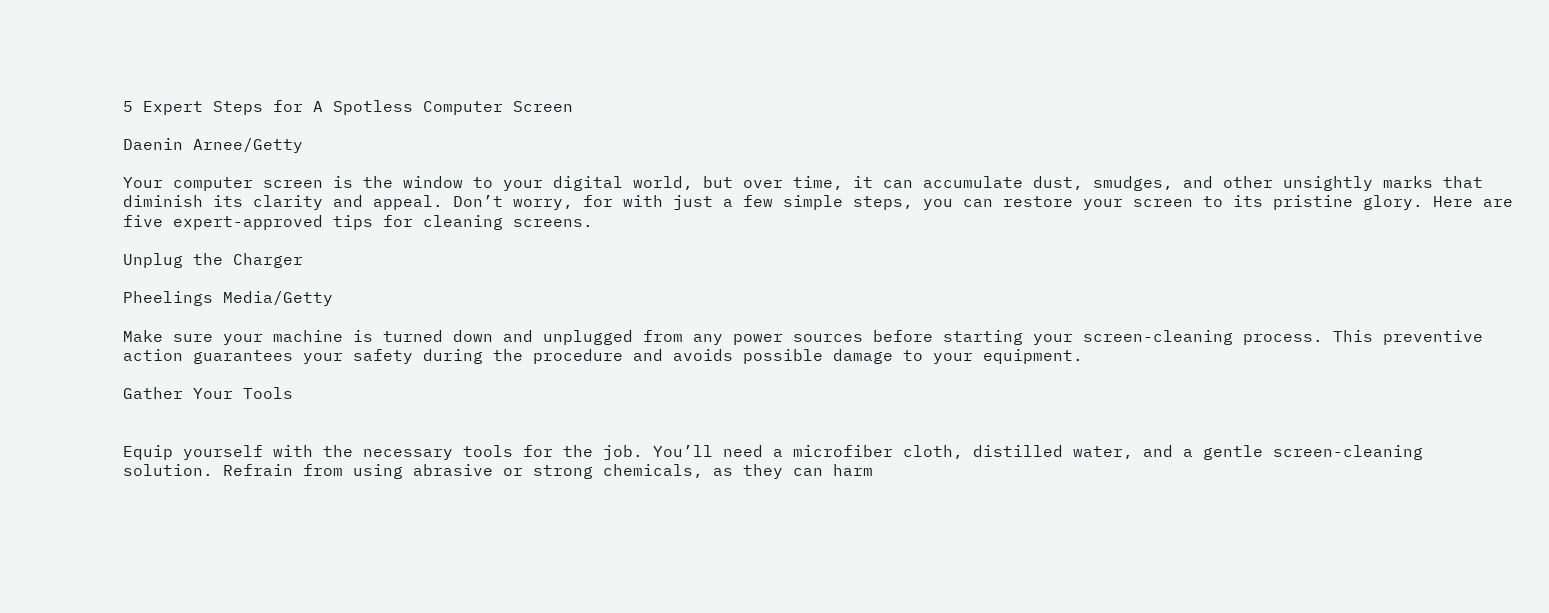5 Expert Steps for A Spotless Computer Screen

Daenin Arnee/Getty

Your computer screen is the window to your digital world, but over time, it can accumulate dust, smudges, and other unsightly marks that diminish its clarity and appeal. Don’t worry, for with just a few simple steps, you can restore your screen to its pristine glory. Here are five expert-approved tips for cleaning screens.

Unplug the Charger

Pheelings Media/Getty

Make sure your machine is turned down and unplugged from any power sources before starting your screen-cleaning process. This preventive action guarantees your safety during the procedure and avoids possible damage to your equipment.

Gather Your Tools


Equip yourself with the necessary tools for the job. You’ll need a microfiber cloth, distilled water, and a gentle screen-cleaning solution. Refrain from using abrasive or strong chemicals, as they can harm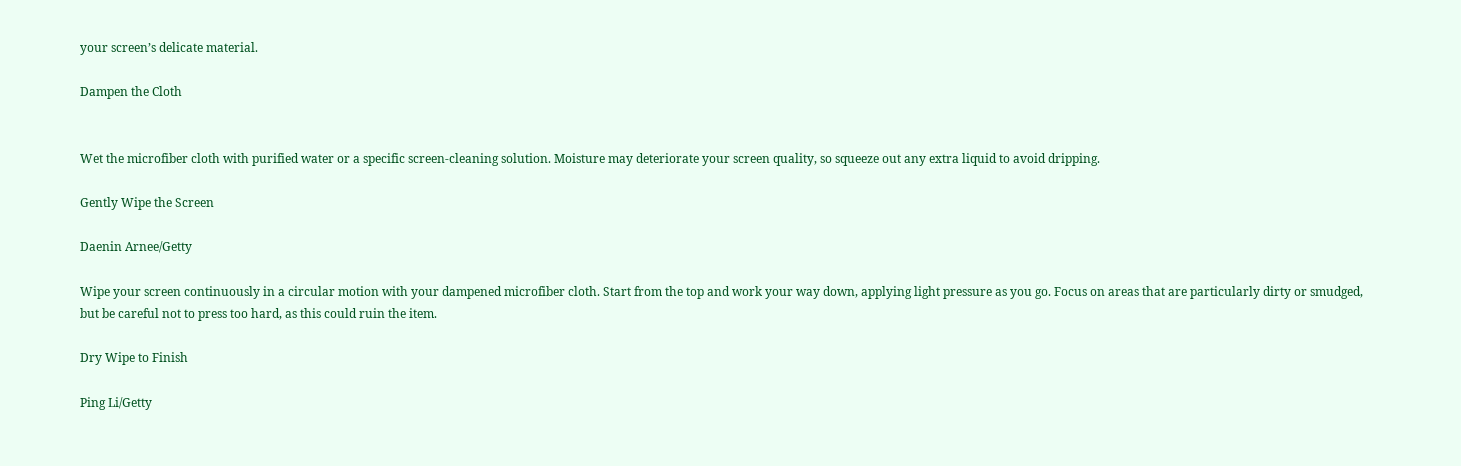your screen’s delicate material.

Dampen the Cloth


Wet the microfiber cloth with purified water or a specific screen-cleaning solution. Moisture may deteriorate your screen quality, so squeeze out any extra liquid to avoid dripping.

Gently Wipe the Screen

Daenin Arnee/Getty

Wipe your screen continuously in a circular motion with your dampened microfiber cloth. Start from the top and work your way down, applying light pressure as you go. Focus on areas that are particularly dirty or smudged, but be careful not to press too hard, as this could ruin the item.

Dry Wipe to Finish

Ping Li/Getty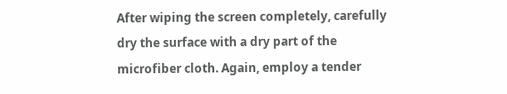After wiping the screen completely, carefully dry the surface with a dry part of the microfiber cloth. Again, employ a tender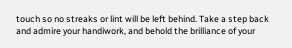touch so no streaks or lint will be left behind. Take a step back and admire your handiwork, and behold the brilliance of your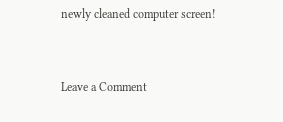newly cleaned computer screen!


Leave a Comment